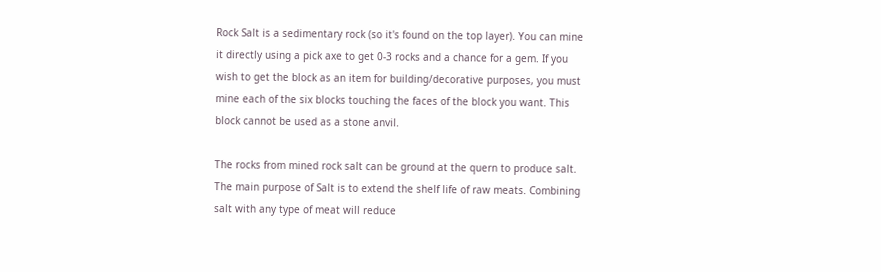Rock Salt is a sedimentary rock (so it's found on the top layer). You can mine it directly using a pick axe to get 0-3 rocks and a chance for a gem. If you wish to get the block as an item for building/decorative purposes, you must mine each of the six blocks touching the faces of the block you want. This block cannot be used as a stone anvil.

The rocks from mined rock salt can be ground at the quern to produce salt. The main purpose of Salt is to extend the shelf life of raw meats. Combining salt with any type of meat will reduce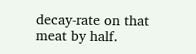decay-rate on that meat by half.